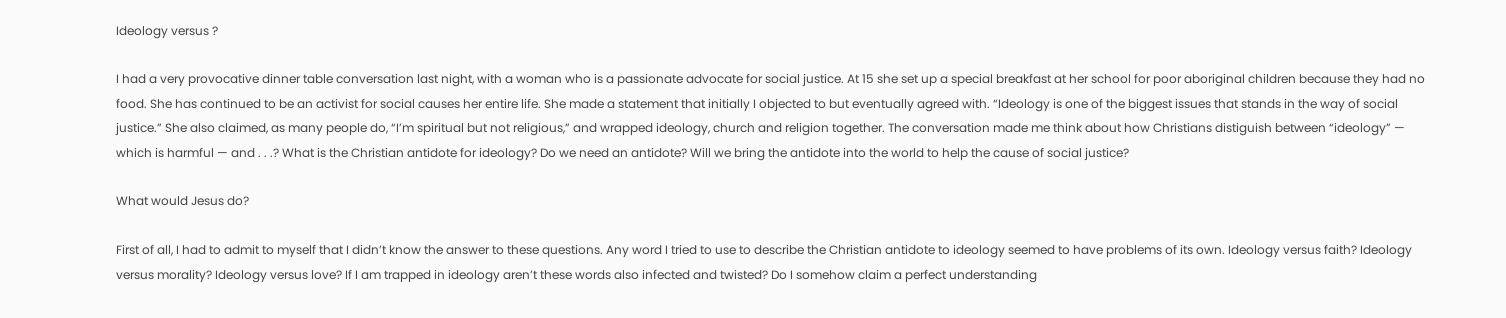Ideology versus ?

I had a very provocative dinner table conversation last night, with a woman who is a passionate advocate for social justice. At 15 she set up a special breakfast at her school for poor aboriginal children because they had no food. She has continued to be an activist for social causes her entire life. She made a statement that initially I objected to but eventually agreed with. “Ideology is one of the biggest issues that stands in the way of social justice.” She also claimed, as many people do, “I’m spiritual but not religious,” and wrapped ideology, church and religion together. The conversation made me think about how Christians distiguish between “ideology” — which is harmful — and . . .? What is the Christian antidote for ideology? Do we need an antidote? Will we bring the antidote into the world to help the cause of social justice?

What would Jesus do?

First of all, I had to admit to myself that I didn’t know the answer to these questions. Any word I tried to use to describe the Christian antidote to ideology seemed to have problems of its own. Ideology versus faith? Ideology versus morality? Ideology versus love? If I am trapped in ideology aren’t these words also infected and twisted? Do I somehow claim a perfect understanding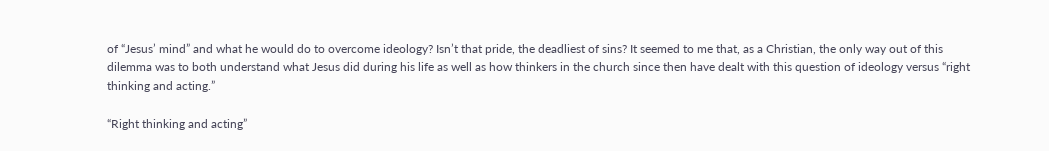of “Jesus’ mind” and what he would do to overcome ideology? Isn’t that pride, the deadliest of sins? It seemed to me that, as a Christian, the only way out of this dilemma was to both understand what Jesus did during his life as well as how thinkers in the church since then have dealt with this question of ideology versus “right thinking and acting.”

“Right thinking and acting”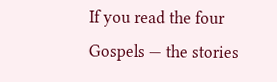If you read the four Gospels — the stories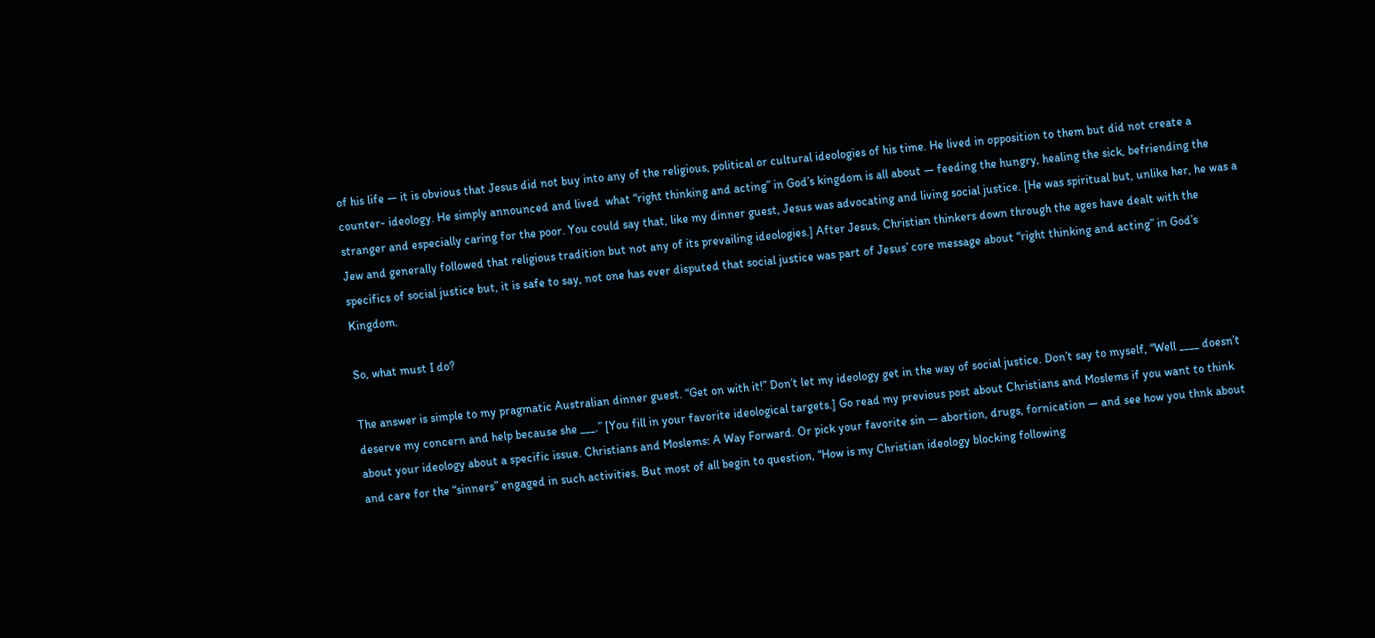of his life — it is obvious that Jesus did not buy into any of the religious, political or cultural ideologies of his time. He lived in opposition to them but did not create a counter- ideology. He simply announced and lived  what “right thinking and acting” in God’s kingdom is all about — feeding the hungry, healing the sick, befriending the stranger and especially caring for the poor. You could say that, like my dinner guest, Jesus was advocating and living social justice. [He was spiritual but, unlike her, he was a Jew and generally followed that religious tradition but not any of its prevailing ideologies.] After Jesus, Christian thinkers down through the ages have dealt with the specifics of social justice but, it is safe to say, not one has ever disputed that social justice was part of Jesus’ core message about “right thinking and acting” in God’s Kingdom.

So, what must I do?

The answer is simple to my pragmatic Australian dinner guest. “Get on with it!” Don’t let my ideology get in the way of social justice. Don’t say to myself, “Well ____ doesn’t deserve my concern and help because she ___.” [You fill in your favorite ideological targets.] Go read my previous post about Christians and Moslems if you want to think about your ideology about a specific issue. Christians and Moslems: A Way Forward. Or pick your favorite sin — abortion, drugs, fornication — and see how you thnk about and care for the “sinners” engaged in such activities. But most of all begin to question, “How is my Christian ideology blocking following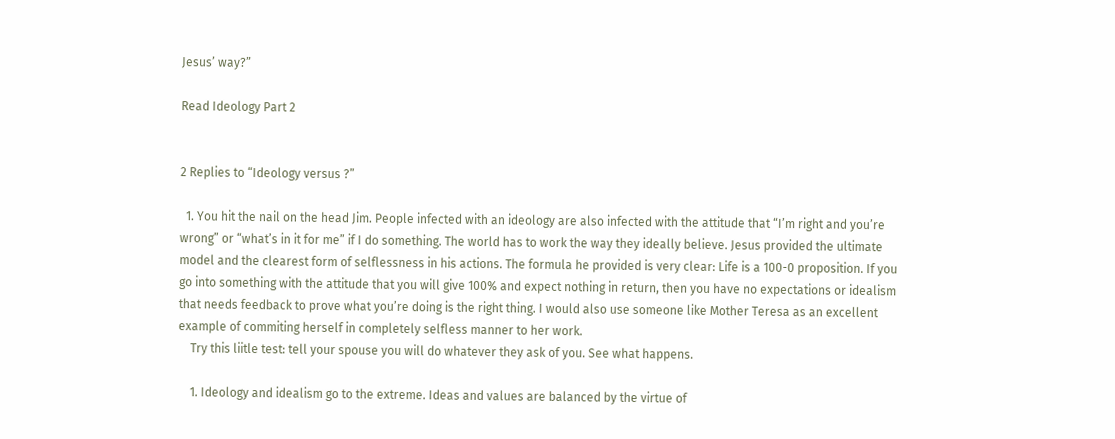Jesus’ way?”

Read Ideology Part 2


2 Replies to “Ideology versus ?”

  1. You hit the nail on the head Jim. People infected with an ideology are also infected with the attitude that “I’m right and you’re wrong” or “what’s in it for me” if I do something. The world has to work the way they ideally believe. Jesus provided the ultimate model and the clearest form of selflessness in his actions. The formula he provided is very clear: Life is a 100-0 proposition. If you go into something with the attitude that you will give 100% and expect nothing in return, then you have no expectations or idealism that needs feedback to prove what you’re doing is the right thing. I would also use someone like Mother Teresa as an excellent example of commiting herself in completely selfless manner to her work.
    Try this liitle test: tell your spouse you will do whatever they ask of you. See what happens.

    1. Ideology and idealism go to the extreme. Ideas and values are balanced by the virtue of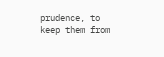prudence, to keep them from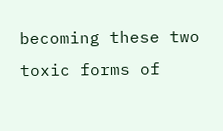becoming these two toxic forms of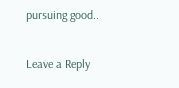pursuing good..

Leave a Reply